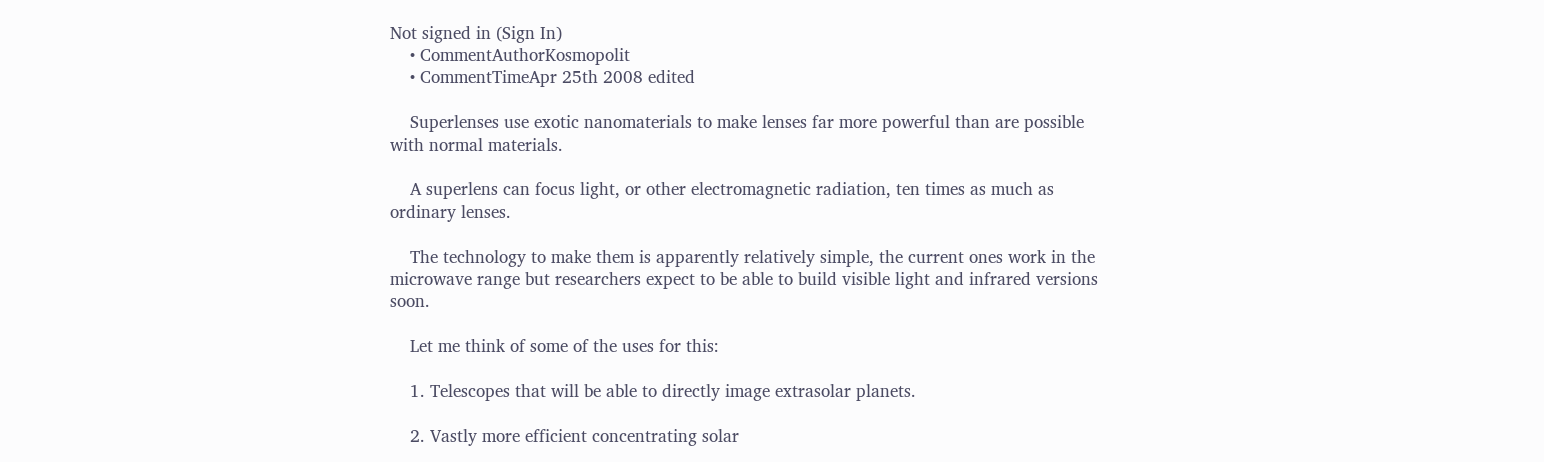Not signed in (Sign In)
    • CommentAuthorKosmopolit
    • CommentTimeApr 25th 2008 edited

    Superlenses use exotic nanomaterials to make lenses far more powerful than are possible with normal materials.

    A superlens can focus light, or other electromagnetic radiation, ten times as much as ordinary lenses.

    The technology to make them is apparently relatively simple, the current ones work in the microwave range but researchers expect to be able to build visible light and infrared versions soon.

    Let me think of some of the uses for this:

    1. Telescopes that will be able to directly image extrasolar planets.

    2. Vastly more efficient concentrating solar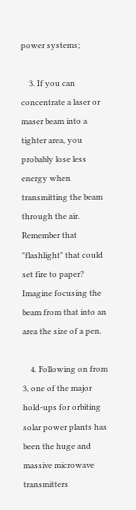power systems;

    3. If you can concentrate a laser or maser beam into a tighter area, you probably lose less energy when transmitting the beam through the air. Remember that "flashlight" that could set fire to paper? Imagine focusing the beam from that into an area the size of a pen.

    4. Following on from 3, one of the major hold-ups for orbiting solar power plants has been the huge and massive microwave transmitters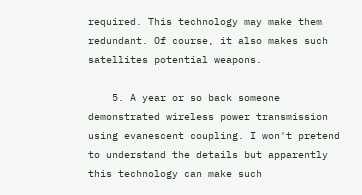required. This technology may make them redundant. Of course, it also makes such satellites potential weapons.

    5. A year or so back someone demonstrated wireless power transmission using evanescent coupling. I won't pretend to understand the details but apparently this technology can make such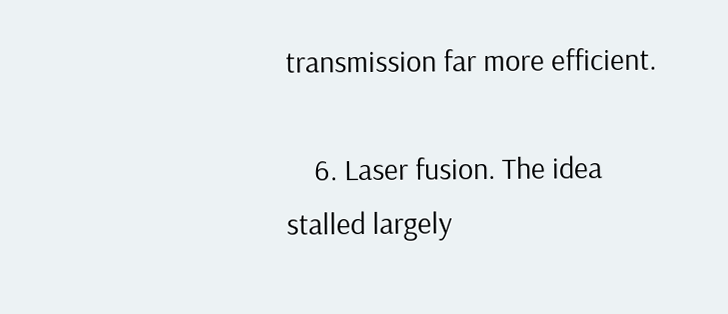transmission far more efficient.

    6. Laser fusion. The idea stalled largely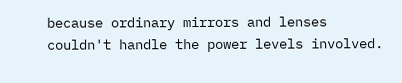because ordinary mirrors and lenses couldn't handle the power levels involved.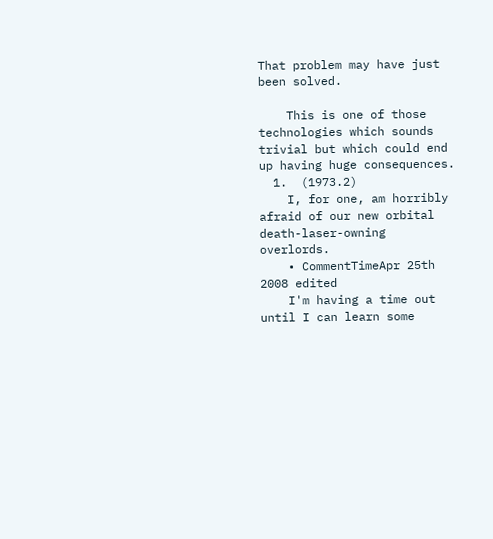That problem may have just been solved.

    This is one of those technologies which sounds trivial but which could end up having huge consequences.
  1.  (1973.2)
    I, for one, am horribly afraid of our new orbital death-laser-owning overlords.
    • CommentTimeApr 25th 2008 edited
    I'm having a time out until I can learn some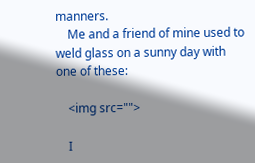manners.
    Me and a friend of mine used to weld glass on a sunny day with one of these:

    <img src="">

    I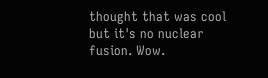thought that was cool but it's no nuclear fusion. Wow.